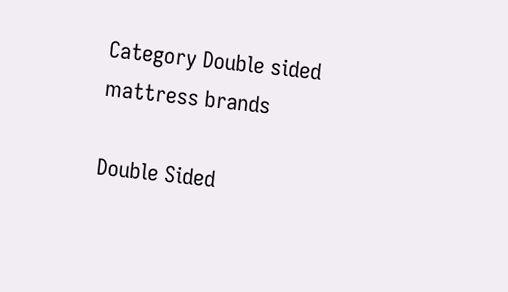Category Double sided mattress brands

Double Sided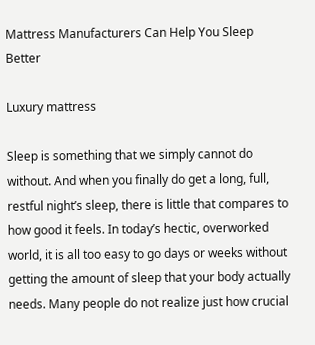Mattress Manufacturers Can Help You Sleep Better

Luxury mattress

Sleep is something that we simply cannot do without. And when you finally do get a long, full, restful night’s sleep, there is little that compares to how good it feels. In today’s hectic, overworked world, it is all too easy to go days or weeks without getting the amount of sleep that your body actually needs. Many people do not realize just how crucial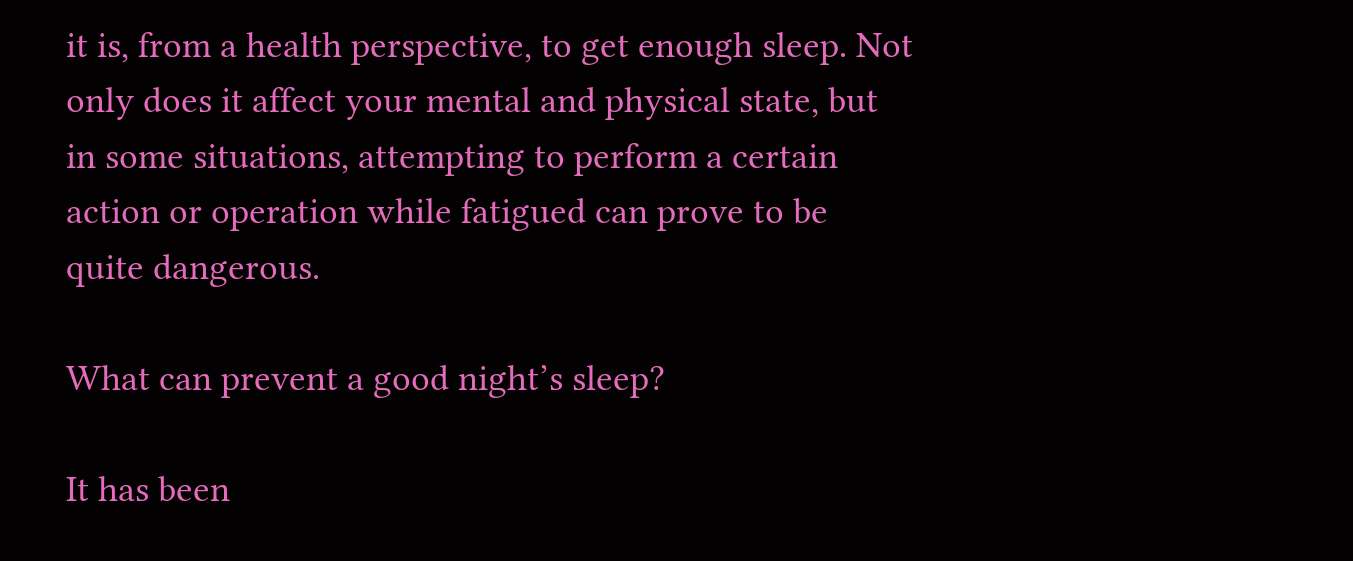it is, from a health perspective, to get enough sleep. Not only does it affect your mental and physical state, but in some situations, attempting to perform a certain action or operation while fatigued can prove to be quite dangerous.

What can prevent a good night’s sleep?

It has been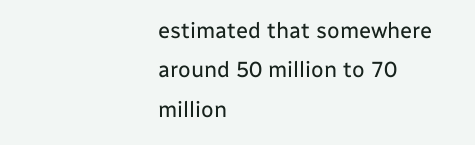estimated that somewhere around 50 million to 70 million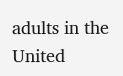adults in the United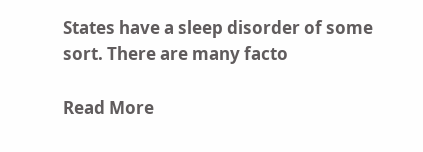States have a sleep disorder of some sort. There are many facto

Read More